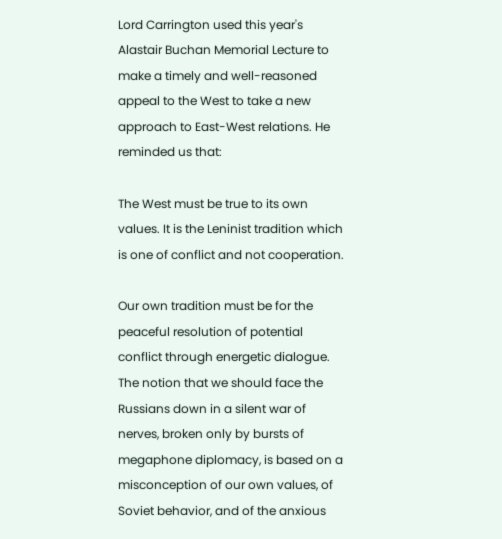Lord Carrington used this year's Alastair Buchan Memorial Lecture to make a timely and well-reasoned appeal to the West to take a new approach to East-West relations. He reminded us that:

The West must be true to its own values. It is the Leninist tradition which is one of conflict and not cooperation.

Our own tradition must be for the peaceful resolution of potential conflict through energetic dialogue. The notion that we should face the Russians down in a silent war of nerves, broken only by bursts of megaphone diplomacy, is based on a misconception of our own values, of Soviet behavior, and of the anxious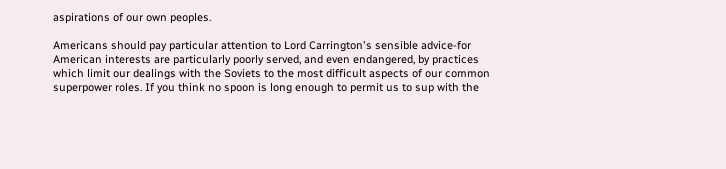aspirations of our own peoples.

Americans should pay particular attention to Lord Carrington's sensible advice-for American interests are particularly poorly served, and even endangered, by practices which limit our dealings with the Soviets to the most difficult aspects of our common superpower roles. If you think no spoon is long enough to permit us to sup with the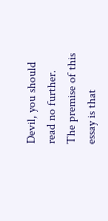Devil, you should read no further. The premise of this essay is that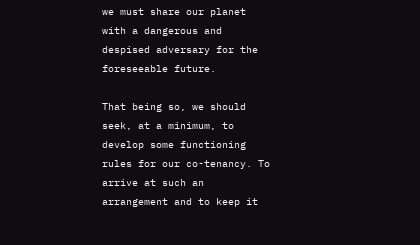we must share our planet with a dangerous and despised adversary for the foreseeable future.

That being so, we should seek, at a minimum, to develop some functioning rules for our co-tenancy. To arrive at such an arrangement and to keep it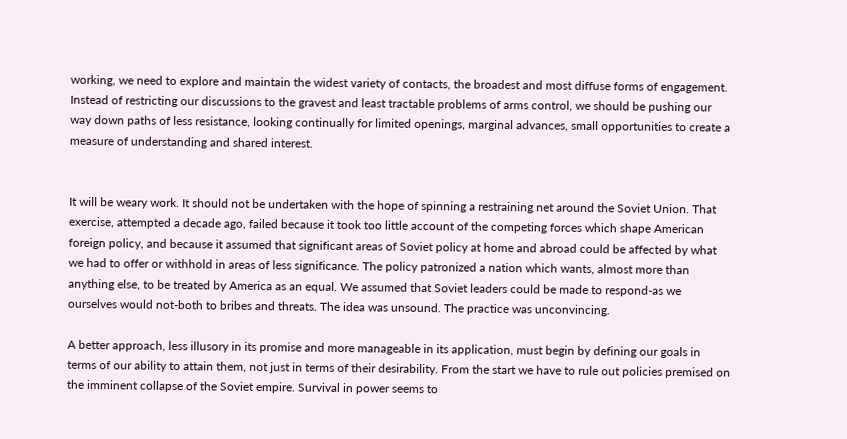working, we need to explore and maintain the widest variety of contacts, the broadest and most diffuse forms of engagement. Instead of restricting our discussions to the gravest and least tractable problems of arms control, we should be pushing our way down paths of less resistance, looking continually for limited openings, marginal advances, small opportunities to create a measure of understanding and shared interest.


It will be weary work. It should not be undertaken with the hope of spinning a restraining net around the Soviet Union. That exercise, attempted a decade ago, failed because it took too little account of the competing forces which shape American foreign policy, and because it assumed that significant areas of Soviet policy at home and abroad could be affected by what we had to offer or withhold in areas of less significance. The policy patronized a nation which wants, almost more than anything else, to be treated by America as an equal. We assumed that Soviet leaders could be made to respond-as we ourselves would not-both to bribes and threats. The idea was unsound. The practice was unconvincing.

A better approach, less illusory in its promise and more manageable in its application, must begin by defining our goals in terms of our ability to attain them, not just in terms of their desirability. From the start we have to rule out policies premised on the imminent collapse of the Soviet empire. Survival in power seems to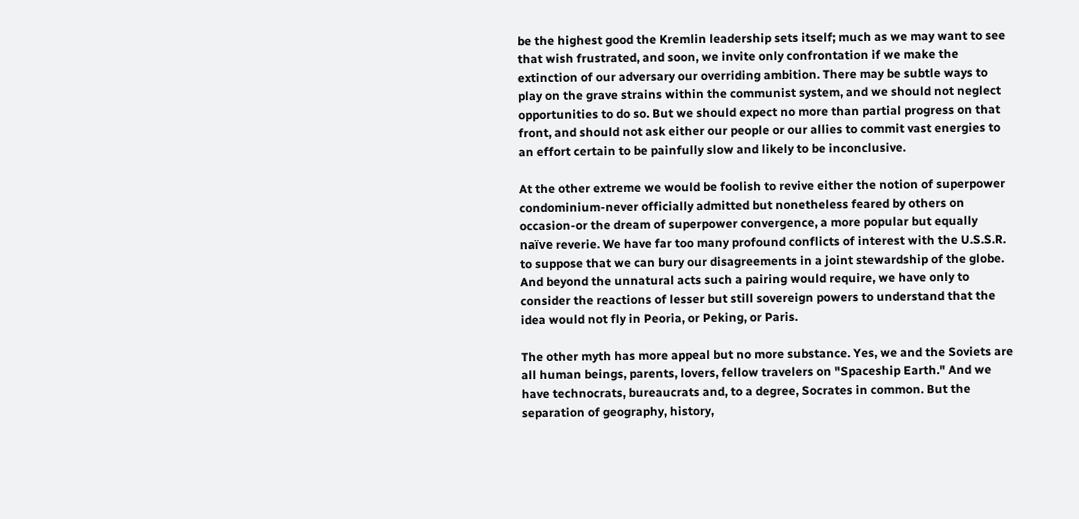be the highest good the Kremlin leadership sets itself; much as we may want to see that wish frustrated, and soon, we invite only confrontation if we make the extinction of our adversary our overriding ambition. There may be subtle ways to play on the grave strains within the communist system, and we should not neglect opportunities to do so. But we should expect no more than partial progress on that front, and should not ask either our people or our allies to commit vast energies to an effort certain to be painfully slow and likely to be inconclusive.

At the other extreme we would be foolish to revive either the notion of superpower condominium-never officially admitted but nonetheless feared by others on occasion-or the dream of superpower convergence, a more popular but equally naïve reverie. We have far too many profound conflicts of interest with the U.S.S.R. to suppose that we can bury our disagreements in a joint stewardship of the globe. And beyond the unnatural acts such a pairing would require, we have only to consider the reactions of lesser but still sovereign powers to understand that the idea would not fly in Peoria, or Peking, or Paris.

The other myth has more appeal but no more substance. Yes, we and the Soviets are all human beings, parents, lovers, fellow travelers on "Spaceship Earth." And we have technocrats, bureaucrats and, to a degree, Socrates in common. But the separation of geography, history,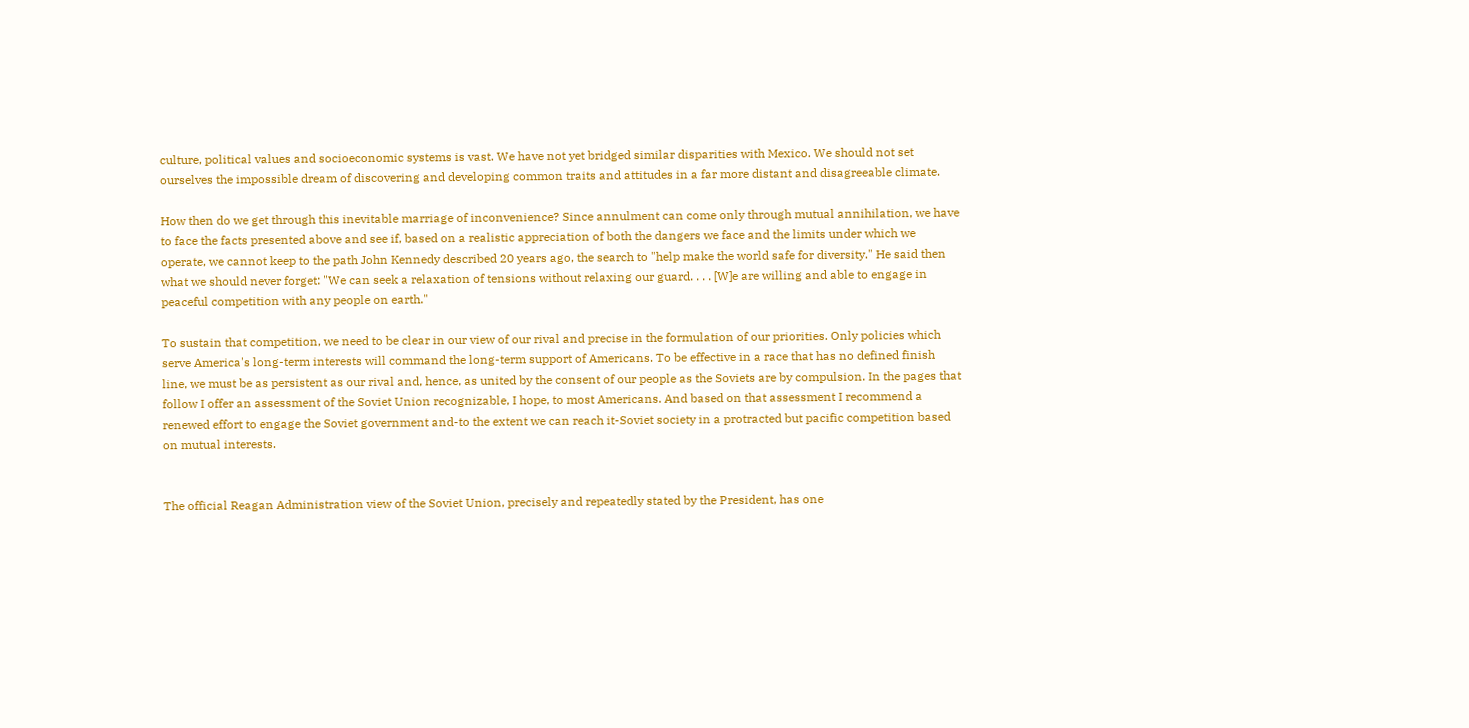culture, political values and socioeconomic systems is vast. We have not yet bridged similar disparities with Mexico. We should not set ourselves the impossible dream of discovering and developing common traits and attitudes in a far more distant and disagreeable climate.

How then do we get through this inevitable marriage of inconvenience? Since annulment can come only through mutual annihilation, we have to face the facts presented above and see if, based on a realistic appreciation of both the dangers we face and the limits under which we operate, we cannot keep to the path John Kennedy described 20 years ago, the search to "help make the world safe for diversity." He said then what we should never forget: "We can seek a relaxation of tensions without relaxing our guard. . . . [W]e are willing and able to engage in peaceful competition with any people on earth."

To sustain that competition, we need to be clear in our view of our rival and precise in the formulation of our priorities. Only policies which serve America's long-term interests will command the long-term support of Americans. To be effective in a race that has no defined finish line, we must be as persistent as our rival and, hence, as united by the consent of our people as the Soviets are by compulsion. In the pages that follow I offer an assessment of the Soviet Union recognizable, I hope, to most Americans. And based on that assessment I recommend a renewed effort to engage the Soviet government and-to the extent we can reach it-Soviet society in a protracted but pacific competition based on mutual interests.


The official Reagan Administration view of the Soviet Union, precisely and repeatedly stated by the President, has one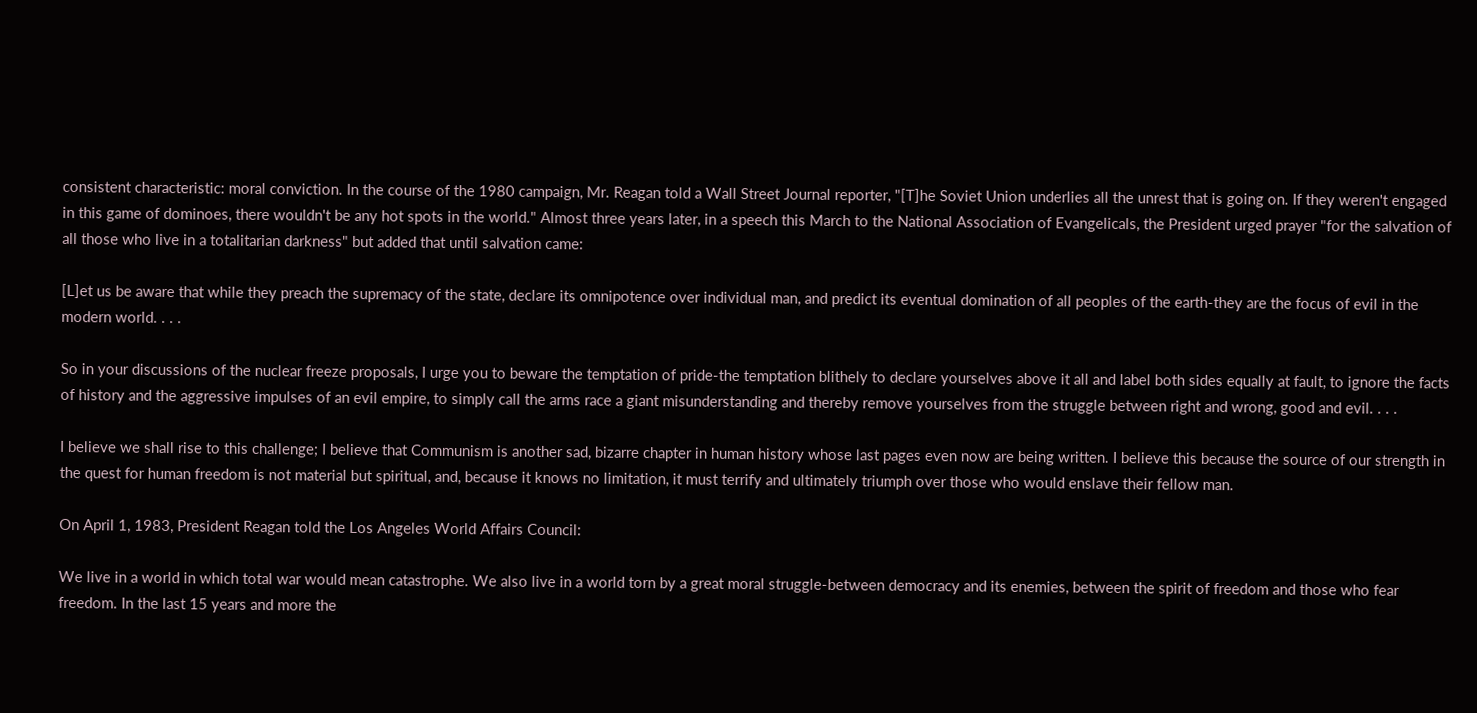consistent characteristic: moral conviction. In the course of the 1980 campaign, Mr. Reagan told a Wall Street Journal reporter, "[T]he Soviet Union underlies all the unrest that is going on. If they weren't engaged in this game of dominoes, there wouldn't be any hot spots in the world." Almost three years later, in a speech this March to the National Association of Evangelicals, the President urged prayer "for the salvation of all those who live in a totalitarian darkness" but added that until salvation came:

[L]et us be aware that while they preach the supremacy of the state, declare its omnipotence over individual man, and predict its eventual domination of all peoples of the earth-they are the focus of evil in the modern world. . . .

So in your discussions of the nuclear freeze proposals, I urge you to beware the temptation of pride-the temptation blithely to declare yourselves above it all and label both sides equally at fault, to ignore the facts of history and the aggressive impulses of an evil empire, to simply call the arms race a giant misunderstanding and thereby remove yourselves from the struggle between right and wrong, good and evil. . . .

I believe we shall rise to this challenge; I believe that Communism is another sad, bizarre chapter in human history whose last pages even now are being written. I believe this because the source of our strength in the quest for human freedom is not material but spiritual, and, because it knows no limitation, it must terrify and ultimately triumph over those who would enslave their fellow man.

On April 1, 1983, President Reagan told the Los Angeles World Affairs Council:

We live in a world in which total war would mean catastrophe. We also live in a world torn by a great moral struggle-between democracy and its enemies, between the spirit of freedom and those who fear freedom. In the last 15 years and more the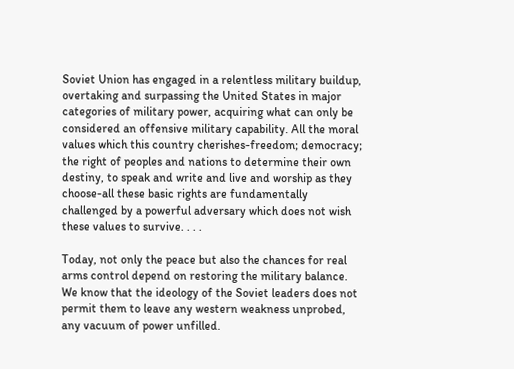Soviet Union has engaged in a relentless military buildup, overtaking and surpassing the United States in major categories of military power, acquiring what can only be considered an offensive military capability. All the moral values which this country cherishes-freedom; democracy; the right of peoples and nations to determine their own destiny, to speak and write and live and worship as they choose-all these basic rights are fundamentally challenged by a powerful adversary which does not wish these values to survive. . . .

Today, not only the peace but also the chances for real arms control depend on restoring the military balance. We know that the ideology of the Soviet leaders does not permit them to leave any western weakness unprobed, any vacuum of power unfilled.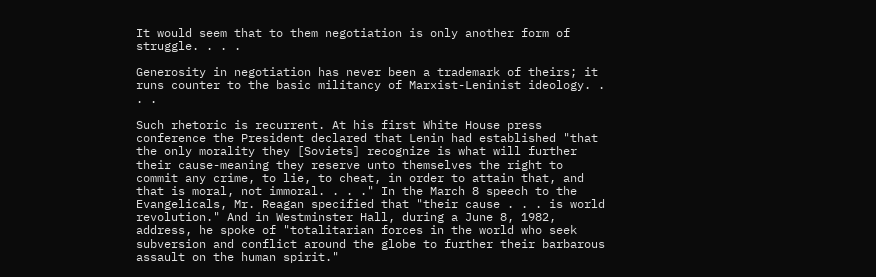It would seem that to them negotiation is only another form of struggle. . . .

Generosity in negotiation has never been a trademark of theirs; it runs counter to the basic militancy of Marxist-Leninist ideology. . . .

Such rhetoric is recurrent. At his first White House press conference the President declared that Lenin had established "that the only morality they [Soviets] recognize is what will further their cause-meaning they reserve unto themselves the right to commit any crime, to lie, to cheat, in order to attain that, and that is moral, not immoral. . . ." In the March 8 speech to the Evangelicals, Mr. Reagan specified that "their cause . . . is world revolution." And in Westminster Hall, during a June 8, 1982, address, he spoke of "totalitarian forces in the world who seek subversion and conflict around the globe to further their barbarous assault on the human spirit."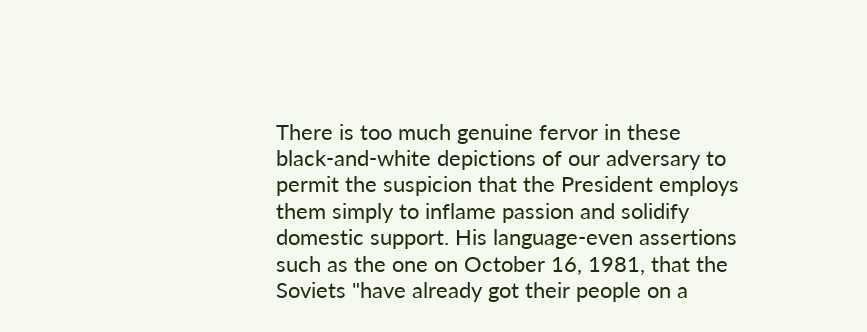There is too much genuine fervor in these black-and-white depictions of our adversary to permit the suspicion that the President employs them simply to inflame passion and solidify domestic support. His language-even assertions such as the one on October 16, 1981, that the Soviets "have already got their people on a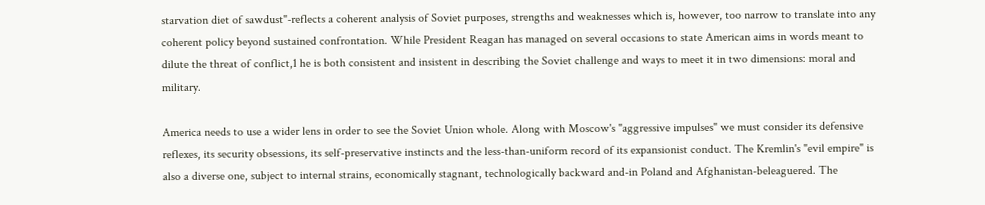starvation diet of sawdust"-reflects a coherent analysis of Soviet purposes, strengths and weaknesses which is, however, too narrow to translate into any coherent policy beyond sustained confrontation. While President Reagan has managed on several occasions to state American aims in words meant to dilute the threat of conflict,1 he is both consistent and insistent in describing the Soviet challenge and ways to meet it in two dimensions: moral and military.

America needs to use a wider lens in order to see the Soviet Union whole. Along with Moscow's "aggressive impulses" we must consider its defensive reflexes, its security obsessions, its self-preservative instincts and the less-than-uniform record of its expansionist conduct. The Kremlin's "evil empire" is also a diverse one, subject to internal strains, economically stagnant, technologically backward and-in Poland and Afghanistan-beleaguered. The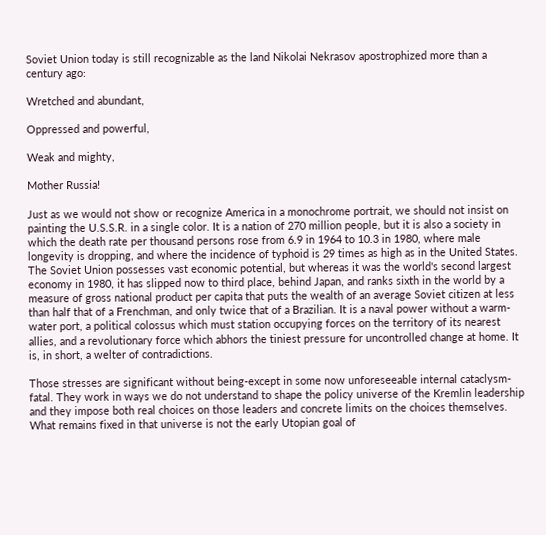Soviet Union today is still recognizable as the land Nikolai Nekrasov apostrophized more than a century ago:

Wretched and abundant,

Oppressed and powerful,

Weak and mighty,

Mother Russia!

Just as we would not show or recognize America in a monochrome portrait, we should not insist on painting the U.S.S.R. in a single color. It is a nation of 270 million people, but it is also a society in which the death rate per thousand persons rose from 6.9 in 1964 to 10.3 in 1980, where male longevity is dropping, and where the incidence of typhoid is 29 times as high as in the United States. The Soviet Union possesses vast economic potential, but whereas it was the world's second largest economy in 1980, it has slipped now to third place, behind Japan, and ranks sixth in the world by a measure of gross national product per capita that puts the wealth of an average Soviet citizen at less than half that of a Frenchman, and only twice that of a Brazilian. It is a naval power without a warm-water port, a political colossus which must station occupying forces on the territory of its nearest allies, and a revolutionary force which abhors the tiniest pressure for uncontrolled change at home. It is, in short, a welter of contradictions.

Those stresses are significant without being-except in some now unforeseeable internal cataclysm-fatal. They work in ways we do not understand to shape the policy universe of the Kremlin leadership and they impose both real choices on those leaders and concrete limits on the choices themselves. What remains fixed in that universe is not the early Utopian goal of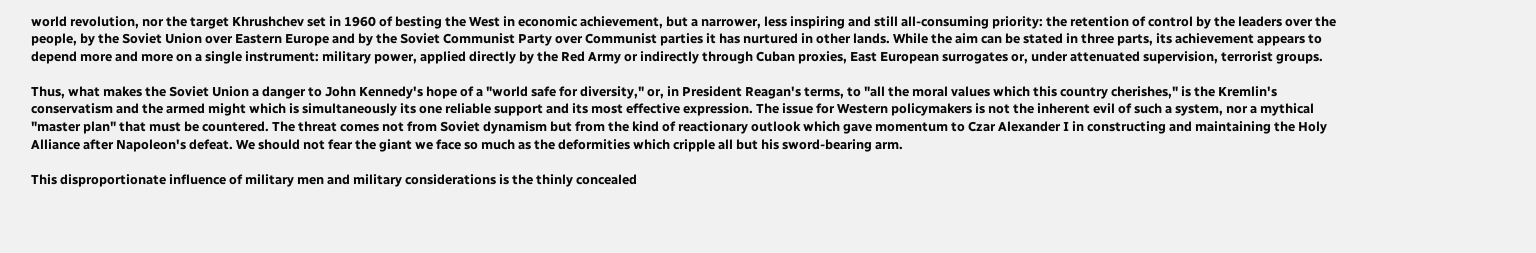world revolution, nor the target Khrushchev set in 1960 of besting the West in economic achievement, but a narrower, less inspiring and still all-consuming priority: the retention of control by the leaders over the people, by the Soviet Union over Eastern Europe and by the Soviet Communist Party over Communist parties it has nurtured in other lands. While the aim can be stated in three parts, its achievement appears to depend more and more on a single instrument: military power, applied directly by the Red Army or indirectly through Cuban proxies, East European surrogates or, under attenuated supervision, terrorist groups.

Thus, what makes the Soviet Union a danger to John Kennedy's hope of a "world safe for diversity," or, in President Reagan's terms, to "all the moral values which this country cherishes," is the Kremlin's conservatism and the armed might which is simultaneously its one reliable support and its most effective expression. The issue for Western policymakers is not the inherent evil of such a system, nor a mythical "master plan" that must be countered. The threat comes not from Soviet dynamism but from the kind of reactionary outlook which gave momentum to Czar Alexander I in constructing and maintaining the Holy Alliance after Napoleon's defeat. We should not fear the giant we face so much as the deformities which cripple all but his sword-bearing arm.

This disproportionate influence of military men and military considerations is the thinly concealed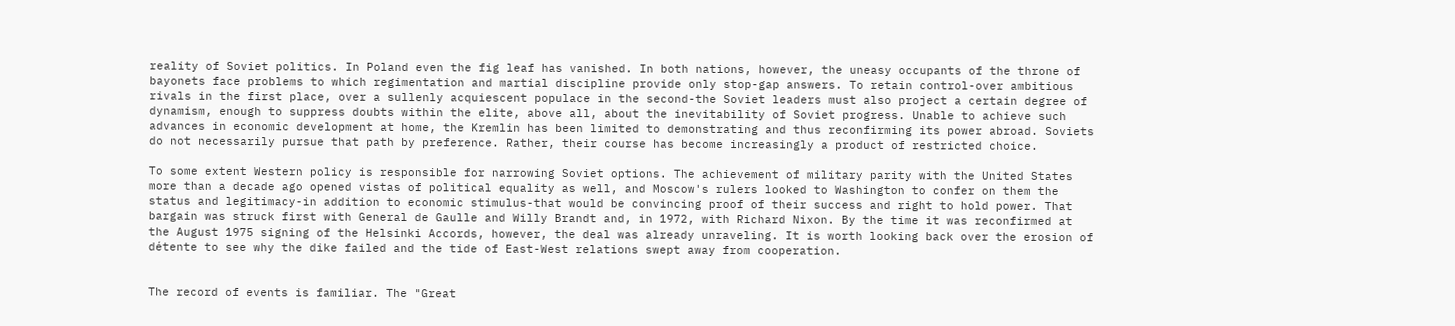reality of Soviet politics. In Poland even the fig leaf has vanished. In both nations, however, the uneasy occupants of the throne of bayonets face problems to which regimentation and martial discipline provide only stop-gap answers. To retain control-over ambitious rivals in the first place, over a sullenly acquiescent populace in the second-the Soviet leaders must also project a certain degree of dynamism, enough to suppress doubts within the elite, above all, about the inevitability of Soviet progress. Unable to achieve such advances in economic development at home, the Kremlin has been limited to demonstrating and thus reconfirming its power abroad. Soviets do not necessarily pursue that path by preference. Rather, their course has become increasingly a product of restricted choice.

To some extent Western policy is responsible for narrowing Soviet options. The achievement of military parity with the United States more than a decade ago opened vistas of political equality as well, and Moscow's rulers looked to Washington to confer on them the status and legitimacy-in addition to economic stimulus-that would be convincing proof of their success and right to hold power. That bargain was struck first with General de Gaulle and Willy Brandt and, in 1972, with Richard Nixon. By the time it was reconfirmed at the August 1975 signing of the Helsinki Accords, however, the deal was already unraveling. It is worth looking back over the erosion of détente to see why the dike failed and the tide of East-West relations swept away from cooperation.


The record of events is familiar. The "Great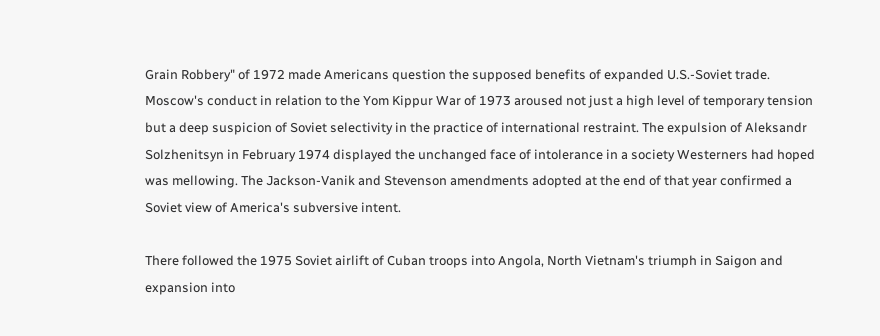Grain Robbery" of 1972 made Americans question the supposed benefits of expanded U.S.-Soviet trade. Moscow's conduct in relation to the Yom Kippur War of 1973 aroused not just a high level of temporary tension but a deep suspicion of Soviet selectivity in the practice of international restraint. The expulsion of Aleksandr Solzhenitsyn in February 1974 displayed the unchanged face of intolerance in a society Westerners had hoped was mellowing. The Jackson-Vanik and Stevenson amendments adopted at the end of that year confirmed a Soviet view of America's subversive intent.

There followed the 1975 Soviet airlift of Cuban troops into Angola, North Vietnam's triumph in Saigon and expansion into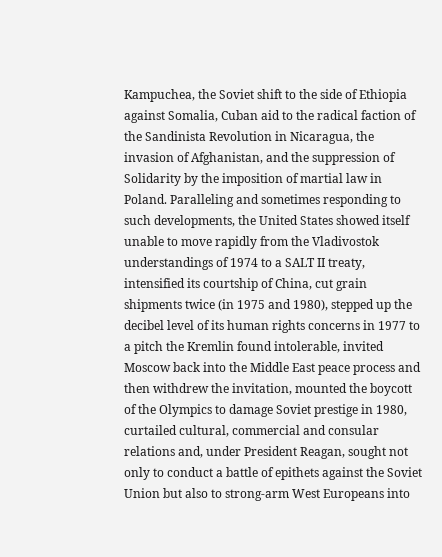Kampuchea, the Soviet shift to the side of Ethiopia against Somalia, Cuban aid to the radical faction of the Sandinista Revolution in Nicaragua, the invasion of Afghanistan, and the suppression of Solidarity by the imposition of martial law in Poland. Paralleling and sometimes responding to such developments, the United States showed itself unable to move rapidly from the Vladivostok understandings of 1974 to a SALT II treaty, intensified its courtship of China, cut grain shipments twice (in 1975 and 1980), stepped up the decibel level of its human rights concerns in 1977 to a pitch the Kremlin found intolerable, invited Moscow back into the Middle East peace process and then withdrew the invitation, mounted the boycott of the Olympics to damage Soviet prestige in 1980, curtailed cultural, commercial and consular relations and, under President Reagan, sought not only to conduct a battle of epithets against the Soviet Union but also to strong-arm West Europeans into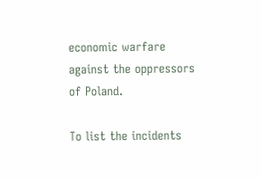economic warfare against the oppressors of Poland.

To list the incidents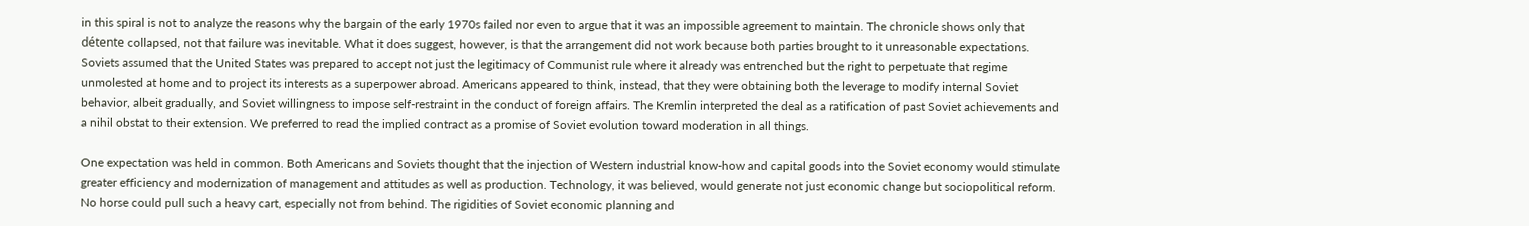in this spiral is not to analyze the reasons why the bargain of the early 1970s failed nor even to argue that it was an impossible agreement to maintain. The chronicle shows only that détente collapsed, not that failure was inevitable. What it does suggest, however, is that the arrangement did not work because both parties brought to it unreasonable expectations. Soviets assumed that the United States was prepared to accept not just the legitimacy of Communist rule where it already was entrenched but the right to perpetuate that regime unmolested at home and to project its interests as a superpower abroad. Americans appeared to think, instead, that they were obtaining both the leverage to modify internal Soviet behavior, albeit gradually, and Soviet willingness to impose self-restraint in the conduct of foreign affairs. The Kremlin interpreted the deal as a ratification of past Soviet achievements and a nihil obstat to their extension. We preferred to read the implied contract as a promise of Soviet evolution toward moderation in all things.

One expectation was held in common. Both Americans and Soviets thought that the injection of Western industrial know-how and capital goods into the Soviet economy would stimulate greater efficiency and modernization of management and attitudes as well as production. Technology, it was believed, would generate not just economic change but sociopolitical reform. No horse could pull such a heavy cart, especially not from behind. The rigidities of Soviet economic planning and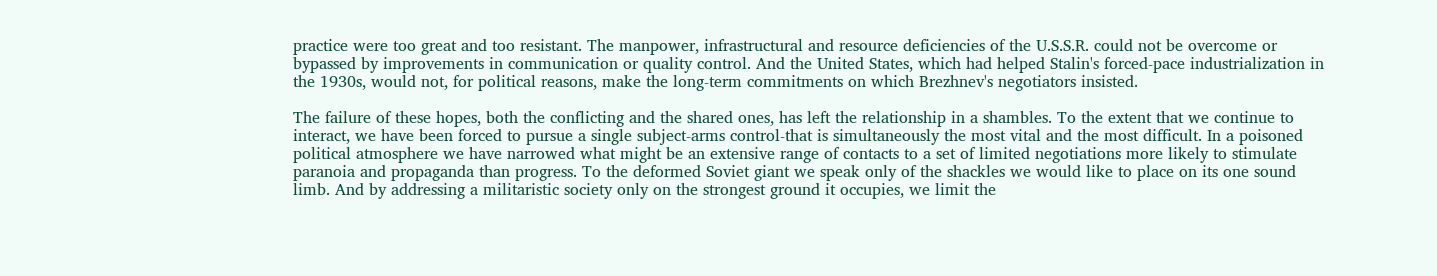practice were too great and too resistant. The manpower, infrastructural and resource deficiencies of the U.S.S.R. could not be overcome or bypassed by improvements in communication or quality control. And the United States, which had helped Stalin's forced-pace industrialization in the 1930s, would not, for political reasons, make the long-term commitments on which Brezhnev's negotiators insisted.

The failure of these hopes, both the conflicting and the shared ones, has left the relationship in a shambles. To the extent that we continue to interact, we have been forced to pursue a single subject-arms control-that is simultaneously the most vital and the most difficult. In a poisoned political atmosphere we have narrowed what might be an extensive range of contacts to a set of limited negotiations more likely to stimulate paranoia and propaganda than progress. To the deformed Soviet giant we speak only of the shackles we would like to place on its one sound limb. And by addressing a militaristic society only on the strongest ground it occupies, we limit the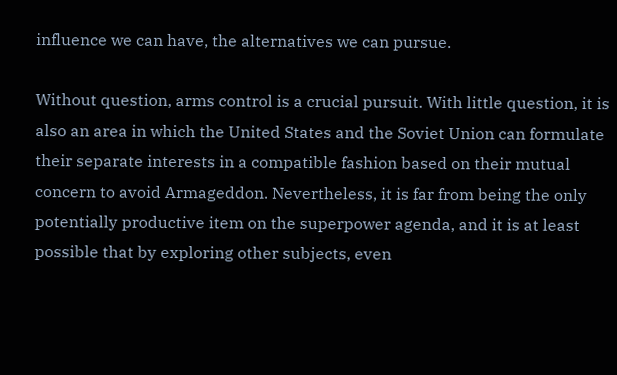influence we can have, the alternatives we can pursue.

Without question, arms control is a crucial pursuit. With little question, it is also an area in which the United States and the Soviet Union can formulate their separate interests in a compatible fashion based on their mutual concern to avoid Armageddon. Nevertheless, it is far from being the only potentially productive item on the superpower agenda, and it is at least possible that by exploring other subjects, even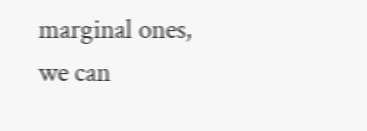marginal ones, we can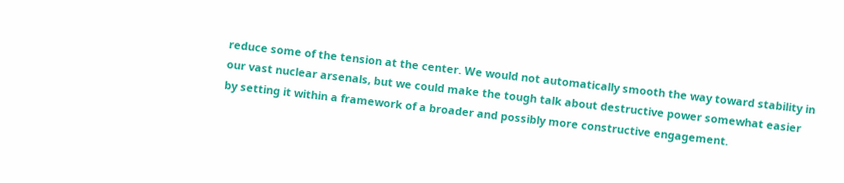reduce some of the tension at the center. We would not automatically smooth the way toward stability in our vast nuclear arsenals, but we could make the tough talk about destructive power somewhat easier by setting it within a framework of a broader and possibly more constructive engagement.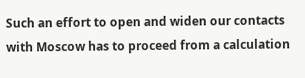Such an effort to open and widen our contacts with Moscow has to proceed from a calculation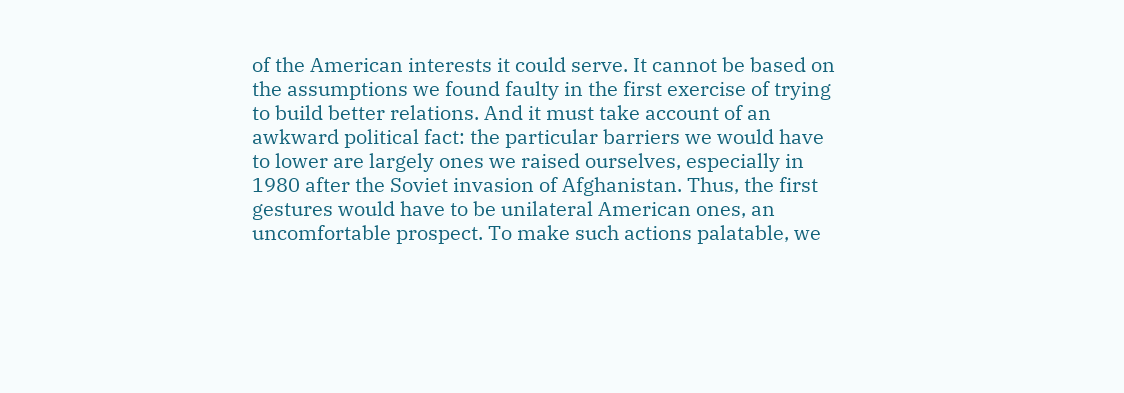of the American interests it could serve. It cannot be based on the assumptions we found faulty in the first exercise of trying to build better relations. And it must take account of an awkward political fact: the particular barriers we would have to lower are largely ones we raised ourselves, especially in 1980 after the Soviet invasion of Afghanistan. Thus, the first gestures would have to be unilateral American ones, an uncomfortable prospect. To make such actions palatable, we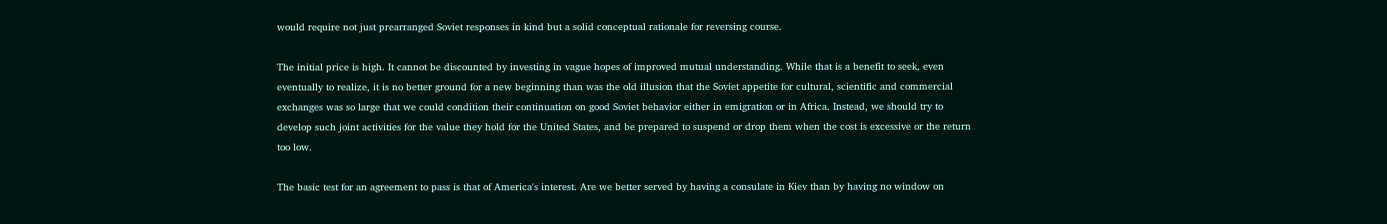would require not just prearranged Soviet responses in kind but a solid conceptual rationale for reversing course.

The initial price is high. It cannot be discounted by investing in vague hopes of improved mutual understanding. While that is a benefit to seek, even eventually to realize, it is no better ground for a new beginning than was the old illusion that the Soviet appetite for cultural, scientific and commercial exchanges was so large that we could condition their continuation on good Soviet behavior either in emigration or in Africa. Instead, we should try to develop such joint activities for the value they hold for the United States, and be prepared to suspend or drop them when the cost is excessive or the return too low.

The basic test for an agreement to pass is that of America's interest. Are we better served by having a consulate in Kiev than by having no window on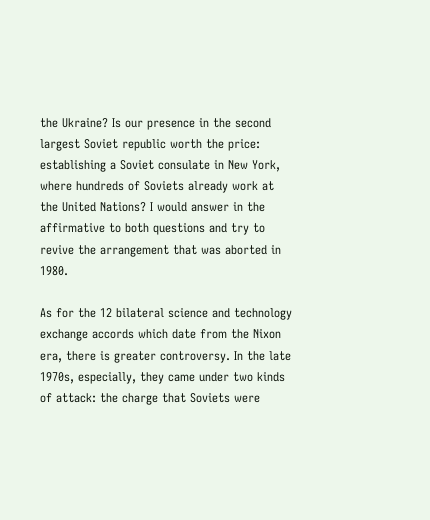the Ukraine? Is our presence in the second largest Soviet republic worth the price: establishing a Soviet consulate in New York, where hundreds of Soviets already work at the United Nations? I would answer in the affirmative to both questions and try to revive the arrangement that was aborted in 1980.

As for the 12 bilateral science and technology exchange accords which date from the Nixon era, there is greater controversy. In the late 1970s, especially, they came under two kinds of attack: the charge that Soviets were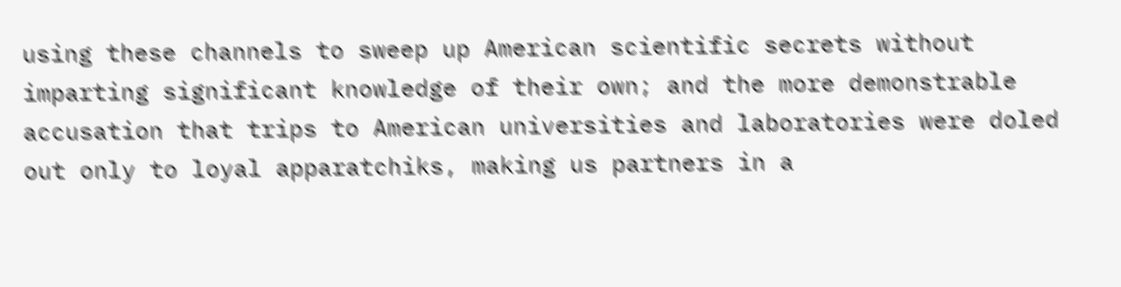using these channels to sweep up American scientific secrets without imparting significant knowledge of their own; and the more demonstrable accusation that trips to American universities and laboratories were doled out only to loyal apparatchiks, making us partners in a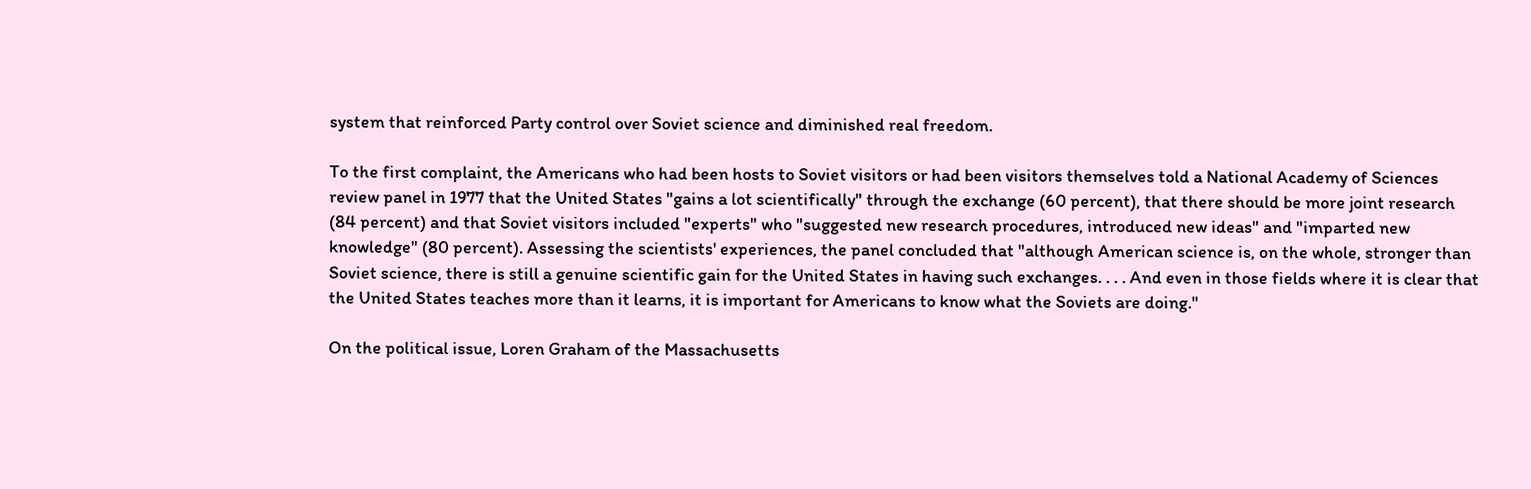system that reinforced Party control over Soviet science and diminished real freedom.

To the first complaint, the Americans who had been hosts to Soviet visitors or had been visitors themselves told a National Academy of Sciences review panel in 1977 that the United States "gains a lot scientifically" through the exchange (60 percent), that there should be more joint research (84 percent) and that Soviet visitors included "experts" who "suggested new research procedures, introduced new ideas" and "imparted new knowledge" (80 percent). Assessing the scientists' experiences, the panel concluded that "although American science is, on the whole, stronger than Soviet science, there is still a genuine scientific gain for the United States in having such exchanges. . . . And even in those fields where it is clear that the United States teaches more than it learns, it is important for Americans to know what the Soviets are doing."

On the political issue, Loren Graham of the Massachusetts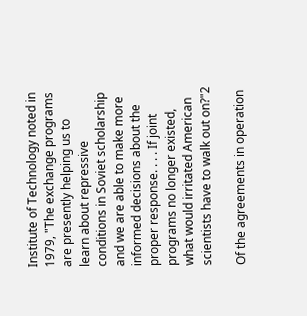Institute of Technology noted in 1979, "The exchange programs are presently helping us to learn about repressive conditions in Soviet scholarship and we are able to make more informed decisions about the proper response. . . . If joint programs no longer existed, what would irritated American scientists have to walk out on?"2

Of the agreements in operation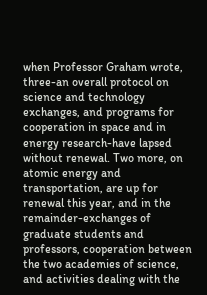when Professor Graham wrote, three-an overall protocol on science and technology exchanges, and programs for cooperation in space and in energy research-have lapsed without renewal. Two more, on atomic energy and transportation, are up for renewal this year, and in the remainder-exchanges of graduate students and professors, cooperation between the two academies of science, and activities dealing with the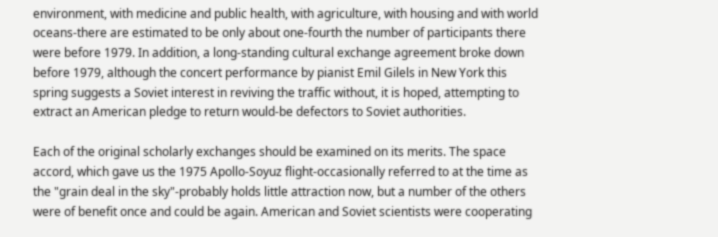environment, with medicine and public health, with agriculture, with housing and with world oceans-there are estimated to be only about one-fourth the number of participants there were before 1979. In addition, a long-standing cultural exchange agreement broke down before 1979, although the concert performance by pianist Emil Gilels in New York this spring suggests a Soviet interest in reviving the traffic without, it is hoped, attempting to extract an American pledge to return would-be defectors to Soviet authorities.

Each of the original scholarly exchanges should be examined on its merits. The space accord, which gave us the 1975 Apollo-Soyuz flight-occasionally referred to at the time as the "grain deal in the sky"-probably holds little attraction now, but a number of the others were of benefit once and could be again. American and Soviet scientists were cooperating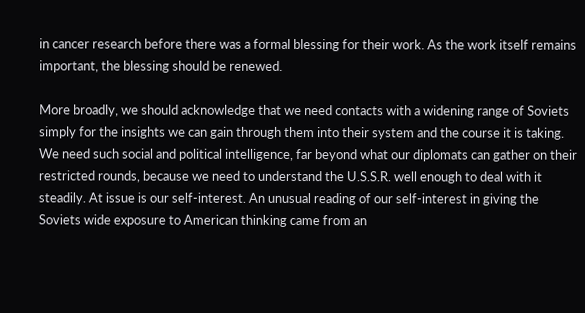in cancer research before there was a formal blessing for their work. As the work itself remains important, the blessing should be renewed.

More broadly, we should acknowledge that we need contacts with a widening range of Soviets simply for the insights we can gain through them into their system and the course it is taking. We need such social and political intelligence, far beyond what our diplomats can gather on their restricted rounds, because we need to understand the U.S.S.R. well enough to deal with it steadily. At issue is our self-interest. An unusual reading of our self-interest in giving the Soviets wide exposure to American thinking came from an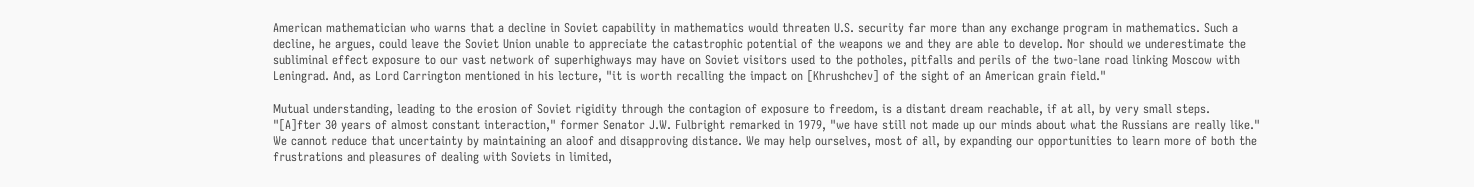American mathematician who warns that a decline in Soviet capability in mathematics would threaten U.S. security far more than any exchange program in mathematics. Such a decline, he argues, could leave the Soviet Union unable to appreciate the catastrophic potential of the weapons we and they are able to develop. Nor should we underestimate the subliminal effect exposure to our vast network of superhighways may have on Soviet visitors used to the potholes, pitfalls and perils of the two-lane road linking Moscow with Leningrad. And, as Lord Carrington mentioned in his lecture, "it is worth recalling the impact on [Khrushchev] of the sight of an American grain field."

Mutual understanding, leading to the erosion of Soviet rigidity through the contagion of exposure to freedom, is a distant dream reachable, if at all, by very small steps. "[A]fter 30 years of almost constant interaction," former Senator J.W. Fulbright remarked in 1979, "we have still not made up our minds about what the Russians are really like." We cannot reduce that uncertainty by maintaining an aloof and disapproving distance. We may help ourselves, most of all, by expanding our opportunities to learn more of both the frustrations and pleasures of dealing with Soviets in limited,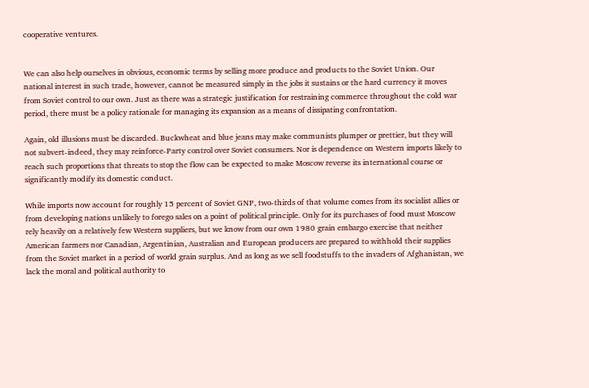cooperative ventures.


We can also help ourselves in obvious, economic terms by selling more produce and products to the Soviet Union. Our national interest in such trade, however, cannot be measured simply in the jobs it sustains or the hard currency it moves from Soviet control to our own. Just as there was a strategic justification for restraining commerce throughout the cold war period, there must be a policy rationale for managing its expansion as a means of dissipating confrontation.

Again, old illusions must be discarded. Buckwheat and blue jeans may make communists plumper or prettier, but they will not subvert-indeed, they may reinforce-Party control over Soviet consumers. Nor is dependence on Western imports likely to reach such proportions that threats to stop the flow can be expected to make Moscow reverse its international course or significantly modify its domestic conduct.

While imports now account for roughly 15 percent of Soviet GNP, two-thirds of that volume comes from its socialist allies or from developing nations unlikely to forego sales on a point of political principle. Only for its purchases of food must Moscow rely heavily on a relatively few Western suppliers, but we know from our own 1980 grain embargo exercise that neither American farmers nor Canadian, Argentinian, Australian and European producers are prepared to withhold their supplies from the Soviet market in a period of world grain surplus. And as long as we sell foodstuffs to the invaders of Afghanistan, we lack the moral and political authority to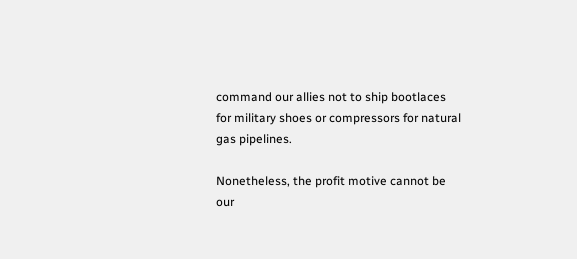command our allies not to ship bootlaces for military shoes or compressors for natural gas pipelines.

Nonetheless, the profit motive cannot be our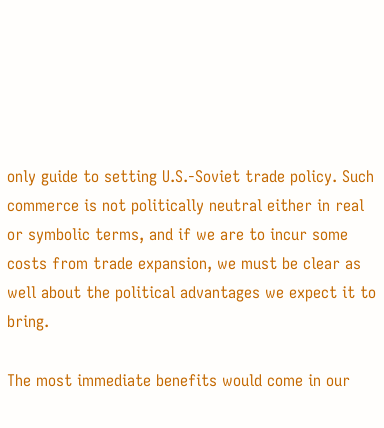only guide to setting U.S.-Soviet trade policy. Such commerce is not politically neutral either in real or symbolic terms, and if we are to incur some costs from trade expansion, we must be clear as well about the political advantages we expect it to bring.

The most immediate benefits would come in our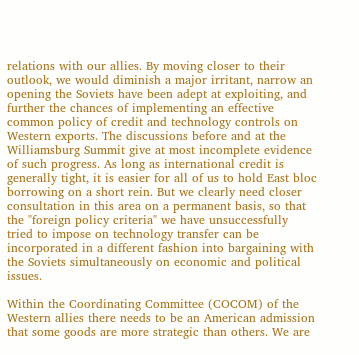relations with our allies. By moving closer to their outlook, we would diminish a major irritant, narrow an opening the Soviets have been adept at exploiting, and further the chances of implementing an effective common policy of credit and technology controls on Western exports. The discussions before and at the Williamsburg Summit give at most incomplete evidence of such progress. As long as international credit is generally tight, it is easier for all of us to hold East bloc borrowing on a short rein. But we clearly need closer consultation in this area on a permanent basis, so that the "foreign policy criteria" we have unsuccessfully tried to impose on technology transfer can be incorporated in a different fashion into bargaining with the Soviets simultaneously on economic and political issues.

Within the Coordinating Committee (COCOM) of the Western allies there needs to be an American admission that some goods are more strategic than others. We are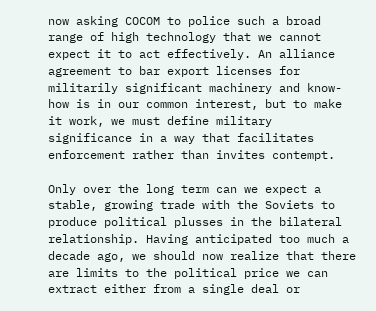now asking COCOM to police such a broad range of high technology that we cannot expect it to act effectively. An alliance agreement to bar export licenses for militarily significant machinery and know-how is in our common interest, but to make it work, we must define military significance in a way that facilitates enforcement rather than invites contempt.

Only over the long term can we expect a stable, growing trade with the Soviets to produce political plusses in the bilateral relationship. Having anticipated too much a decade ago, we should now realize that there are limits to the political price we can extract either from a single deal or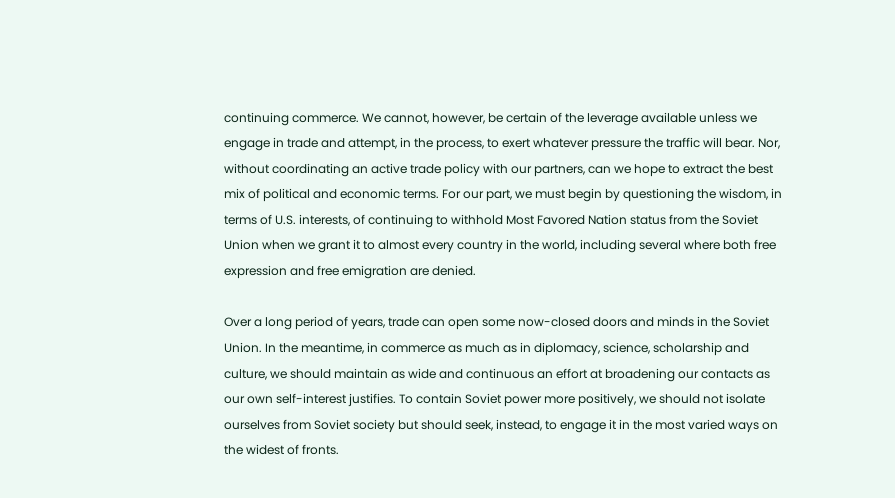continuing commerce. We cannot, however, be certain of the leverage available unless we engage in trade and attempt, in the process, to exert whatever pressure the traffic will bear. Nor, without coordinating an active trade policy with our partners, can we hope to extract the best mix of political and economic terms. For our part, we must begin by questioning the wisdom, in terms of U.S. interests, of continuing to withhold Most Favored Nation status from the Soviet Union when we grant it to almost every country in the world, including several where both free expression and free emigration are denied.

Over a long period of years, trade can open some now-closed doors and minds in the Soviet Union. In the meantime, in commerce as much as in diplomacy, science, scholarship and culture, we should maintain as wide and continuous an effort at broadening our contacts as our own self-interest justifies. To contain Soviet power more positively, we should not isolate ourselves from Soviet society but should seek, instead, to engage it in the most varied ways on the widest of fronts.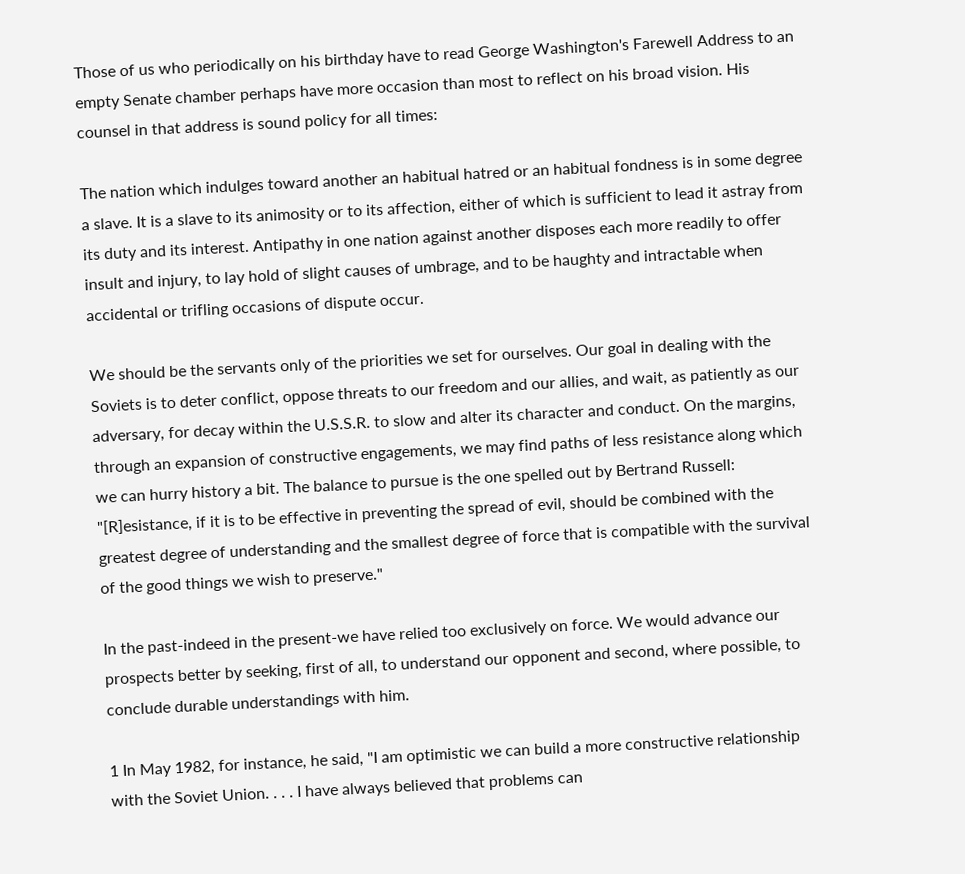Those of us who periodically on his birthday have to read George Washington's Farewell Address to an empty Senate chamber perhaps have more occasion than most to reflect on his broad vision. His counsel in that address is sound policy for all times:

The nation which indulges toward another an habitual hatred or an habitual fondness is in some degree a slave. It is a slave to its animosity or to its affection, either of which is sufficient to lead it astray from its duty and its interest. Antipathy in one nation against another disposes each more readily to offer insult and injury, to lay hold of slight causes of umbrage, and to be haughty and intractable when accidental or trifling occasions of dispute occur.

We should be the servants only of the priorities we set for ourselves. Our goal in dealing with the Soviets is to deter conflict, oppose threats to our freedom and our allies, and wait, as patiently as our adversary, for decay within the U.S.S.R. to slow and alter its character and conduct. On the margins, through an expansion of constructive engagements, we may find paths of less resistance along which we can hurry history a bit. The balance to pursue is the one spelled out by Bertrand Russell: "[R]esistance, if it is to be effective in preventing the spread of evil, should be combined with the greatest degree of understanding and the smallest degree of force that is compatible with the survival of the good things we wish to preserve."

In the past-indeed in the present-we have relied too exclusively on force. We would advance our prospects better by seeking, first of all, to understand our opponent and second, where possible, to conclude durable understandings with him.

1 In May 1982, for instance, he said, "I am optimistic we can build a more constructive relationship with the Soviet Union. . . . I have always believed that problems can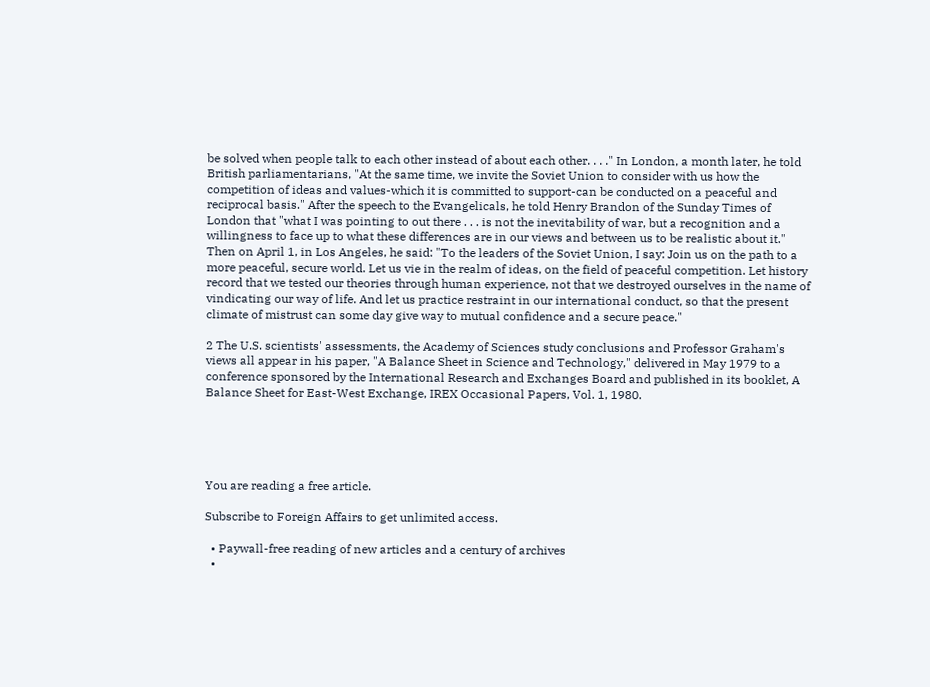be solved when people talk to each other instead of about each other. . . ." In London, a month later, he told British parliamentarians, "At the same time, we invite the Soviet Union to consider with us how the competition of ideas and values-which it is committed to support-can be conducted on a peaceful and reciprocal basis." After the speech to the Evangelicals, he told Henry Brandon of the Sunday Times of London that "what I was pointing to out there . . . is not the inevitability of war, but a recognition and a willingness to face up to what these differences are in our views and between us to be realistic about it." Then on April 1, in Los Angeles, he said: "To the leaders of the Soviet Union, I say: Join us on the path to a more peaceful, secure world. Let us vie in the realm of ideas, on the field of peaceful competition. Let history record that we tested our theories through human experience, not that we destroyed ourselves in the name of vindicating our way of life. And let us practice restraint in our international conduct, so that the present climate of mistrust can some day give way to mutual confidence and a secure peace."

2 The U.S. scientists' assessments, the Academy of Sciences study conclusions and Professor Graham's views all appear in his paper, "A Balance Sheet in Science and Technology," delivered in May 1979 to a conference sponsored by the International Research and Exchanges Board and published in its booklet, A Balance Sheet for East-West Exchange, IREX Occasional Papers, Vol. 1, 1980.





You are reading a free article.

Subscribe to Foreign Affairs to get unlimited access.

  • Paywall-free reading of new articles and a century of archives
  •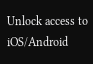Unlock access to iOS/Android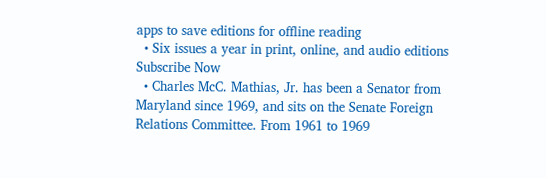apps to save editions for offline reading
  • Six issues a year in print, online, and audio editions
Subscribe Now
  • Charles McC. Mathias, Jr. has been a Senator from Maryland since 1969, and sits on the Senate Foreign Relations Committee. From 1961 to 1969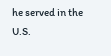he served in the U.S.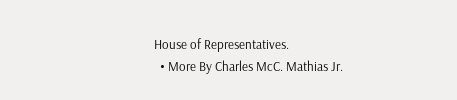House of Representatives.
  • More By Charles McC. Mathias Jr.